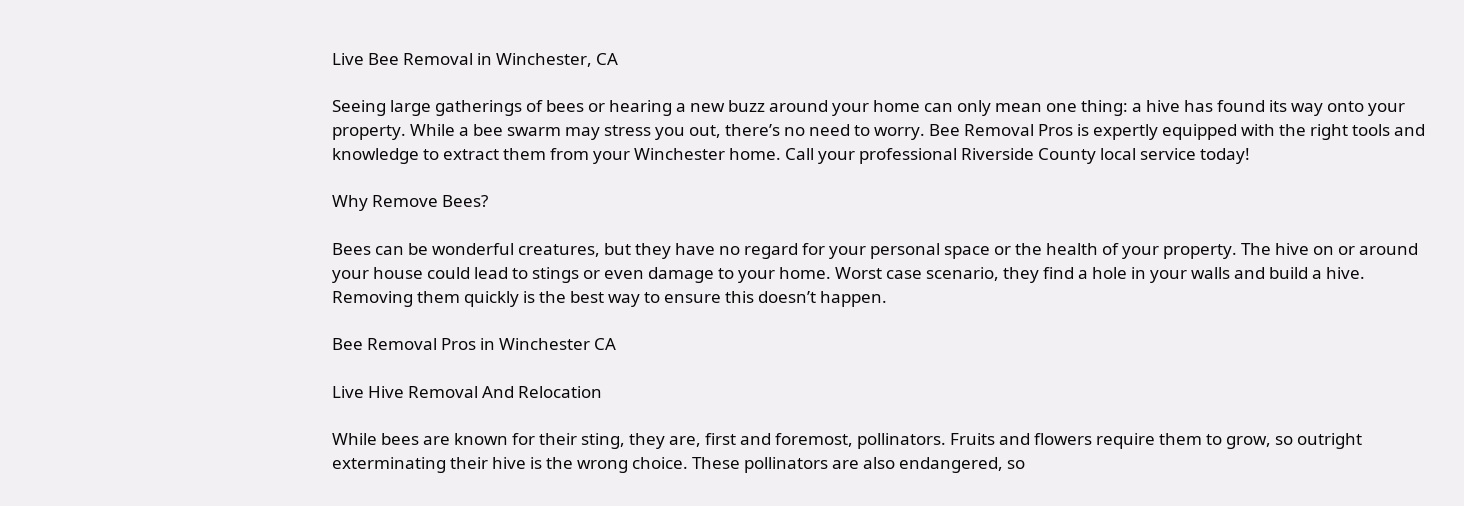Live Bee Removal in Winchester, CA

Seeing large gatherings of bees or hearing a new buzz around your home can only mean one thing: a hive has found its way onto your property. While a bee swarm may stress you out, there’s no need to worry. Bee Removal Pros is expertly equipped with the right tools and knowledge to extract them from your Winchester home. Call your professional Riverside County local service today!

Why Remove Bees?

Bees can be wonderful creatures, but they have no regard for your personal space or the health of your property. The hive on or around your house could lead to stings or even damage to your home. Worst case scenario, they find a hole in your walls and build a hive. Removing them quickly is the best way to ensure this doesn’t happen.

Bee Removal Pros in Winchester CA

Live Hive Removal And Relocation

While bees are known for their sting, they are, first and foremost, pollinators. Fruits and flowers require them to grow, so outright exterminating their hive is the wrong choice. These pollinators are also endangered, so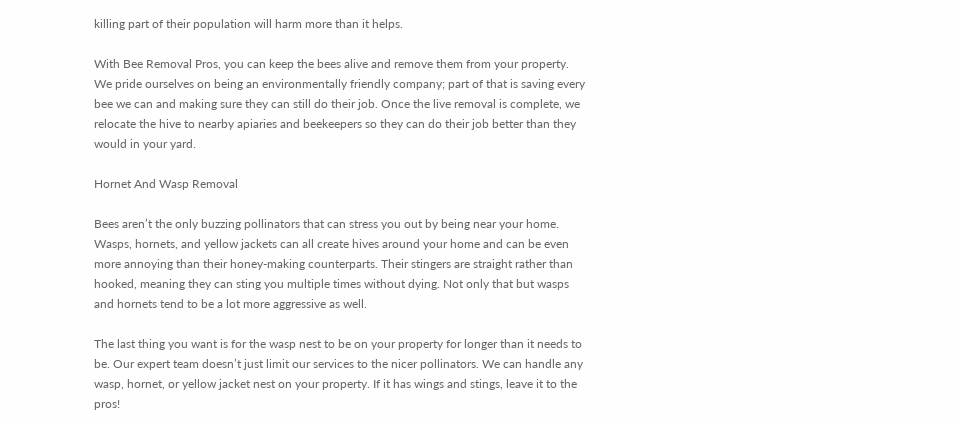killing part of their population will harm more than it helps.

With Bee Removal Pros, you can keep the bees alive and remove them from your property. We pride ourselves on being an environmentally friendly company; part of that is saving every bee we can and making sure they can still do their job. Once the live removal is complete, we relocate the hive to nearby apiaries and beekeepers so they can do their job better than they would in your yard.

Hornet And Wasp Removal

Bees aren’t the only buzzing pollinators that can stress you out by being near your home. Wasps, hornets, and yellow jackets can all create hives around your home and can be even more annoying than their honey-making counterparts. Their stingers are straight rather than hooked, meaning they can sting you multiple times without dying. Not only that but wasps and hornets tend to be a lot more aggressive as well.

The last thing you want is for the wasp nest to be on your property for longer than it needs to be. Our expert team doesn’t just limit our services to the nicer pollinators. We can handle any wasp, hornet, or yellow jacket nest on your property. If it has wings and stings, leave it to the pros!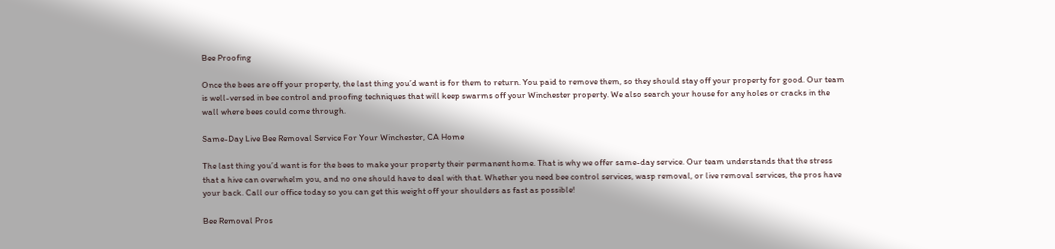Bee Proofing

Once the bees are off your property, the last thing you’d want is for them to return. You paid to remove them, so they should stay off your property for good. Our team is well-versed in bee control and proofing techniques that will keep swarms off your Winchester property. We also search your house for any holes or cracks in the wall where bees could come through.

Same-Day Live Bee Removal Service For Your Winchester, CA Home

The last thing you’d want is for the bees to make your property their permanent home. That is why we offer same-day service. Our team understands that the stress that a hive can overwhelm you, and no one should have to deal with that. Whether you need bee control services, wasp removal, or live removal services, the pros have your back. Call our office today so you can get this weight off your shoulders as fast as possible!

Bee Removal Pros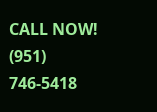CALL NOW! (951) 746-5418